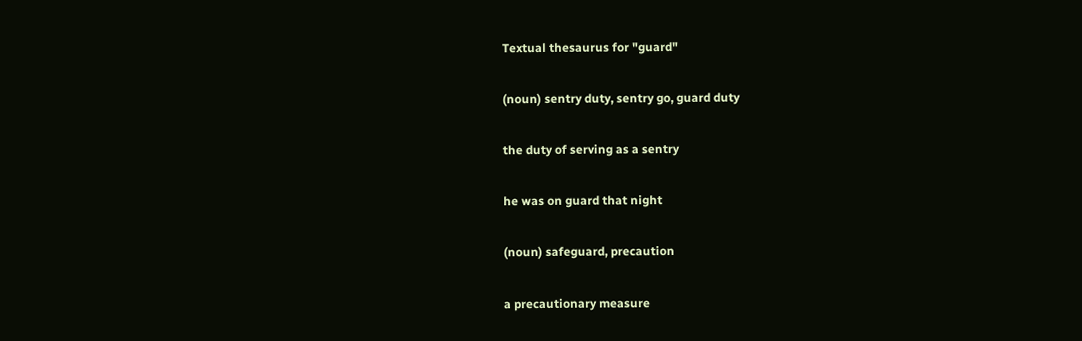Textual thesaurus for "guard"

(noun) sentry duty, sentry go, guard duty

the duty of serving as a sentry

he was on guard that night

(noun) safeguard, precaution

a precautionary measure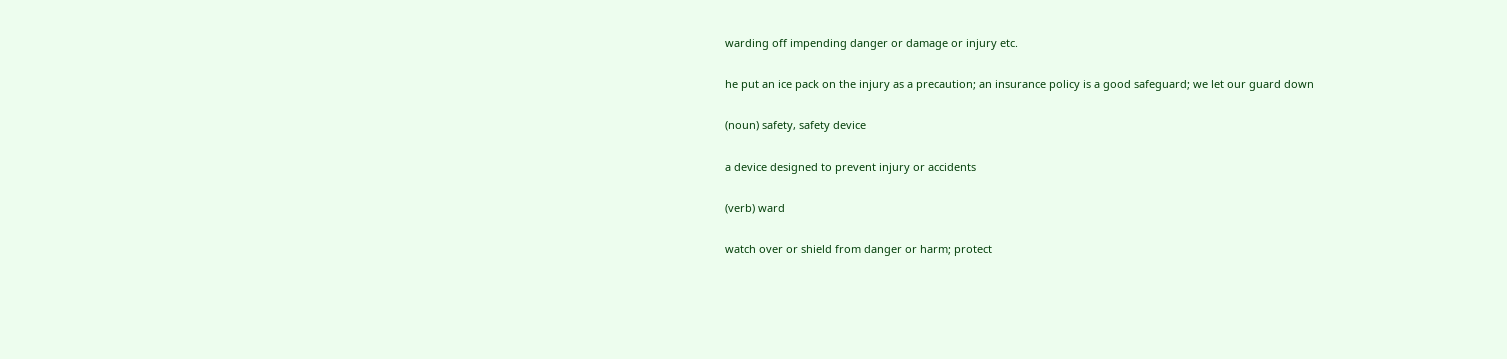warding off impending danger or damage or injury etc.

he put an ice pack on the injury as a precaution; an insurance policy is a good safeguard; we let our guard down

(noun) safety, safety device

a device designed to prevent injury or accidents

(verb) ward

watch over or shield from danger or harm; protect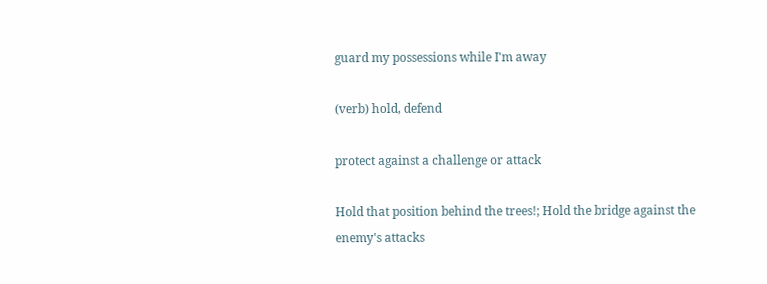guard my possessions while I'm away

(verb) hold, defend

protect against a challenge or attack

Hold that position behind the trees!; Hold the bridge against the enemy's attacks